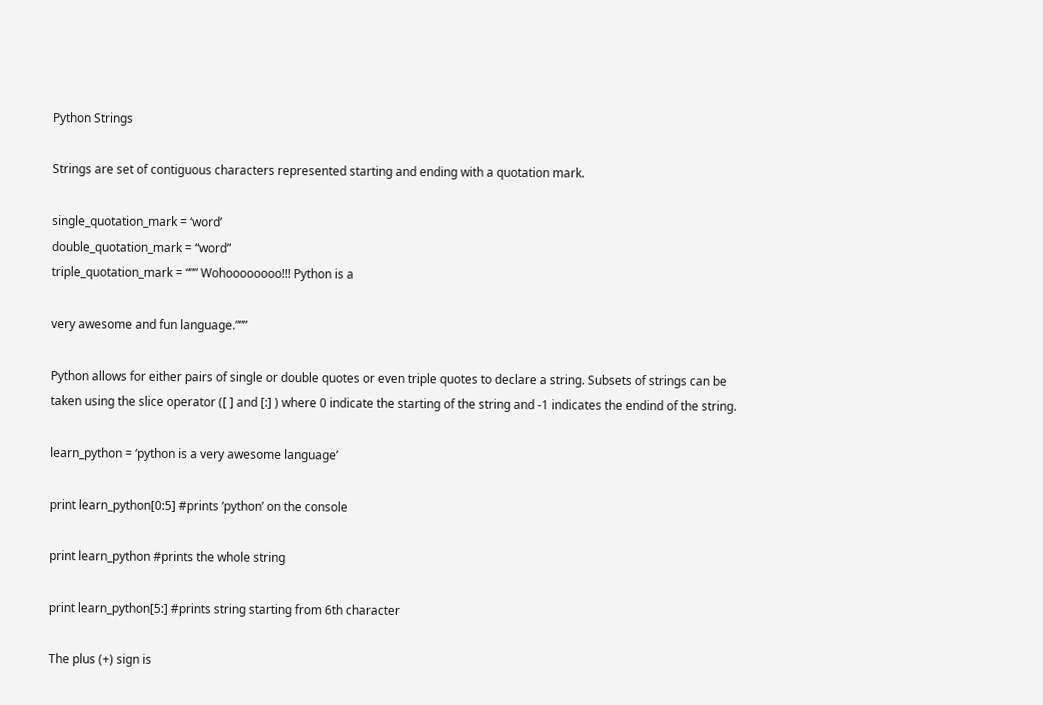Python Strings

Strings are set of contiguous characters represented starting and ending with a quotation mark.

single_quotation_mark = ‘word’
double_quotation_mark = “word”
triple_quotation_mark = “”” Wohoooooooo!!! Python is a

very awesome and fun language.”””

Python allows for either pairs of single or double quotes or even triple quotes to declare a string. Subsets of strings can be taken using the slice operator ([ ] and [:] ) where 0 indicate the starting of the string and -1 indicates the endind of the string.

learn_python = ‘python is a very awesome language’

print learn_python[0:5] #prints ‘python’ on the console

print learn_python #prints the whole string

print learn_python[5:] #prints string starting from 6th character

The plus (+) sign is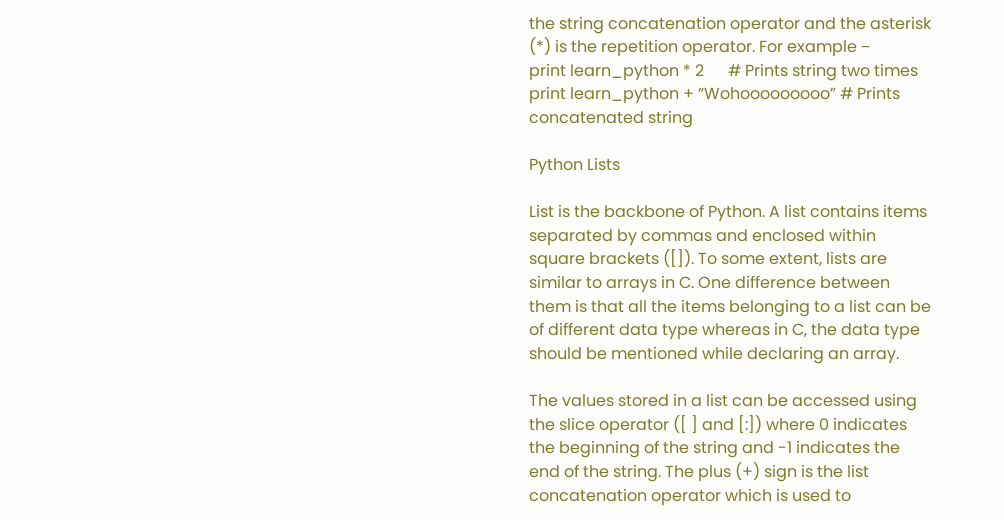the string concatenation operator and the asterisk (*) is the repetition operator. For example −
print learn_python * 2      # Prints string two times
print learn_python + “Wohooooooooo” # Prints concatenated string

Python Lists

List is the backbone of Python. A list contains items separated by commas and enclosed within square brackets ([]). To some extent, lists are similar to arrays in C. One difference between them is that all the items belonging to a list can be of different data type whereas in C, the data type should be mentioned while declaring an array.

The values stored in a list can be accessed using the slice operator ([ ] and [:]) where 0 indicates the beginning of the string and -1 indicates the end of the string. The plus (+) sign is the list concatenation operator which is used to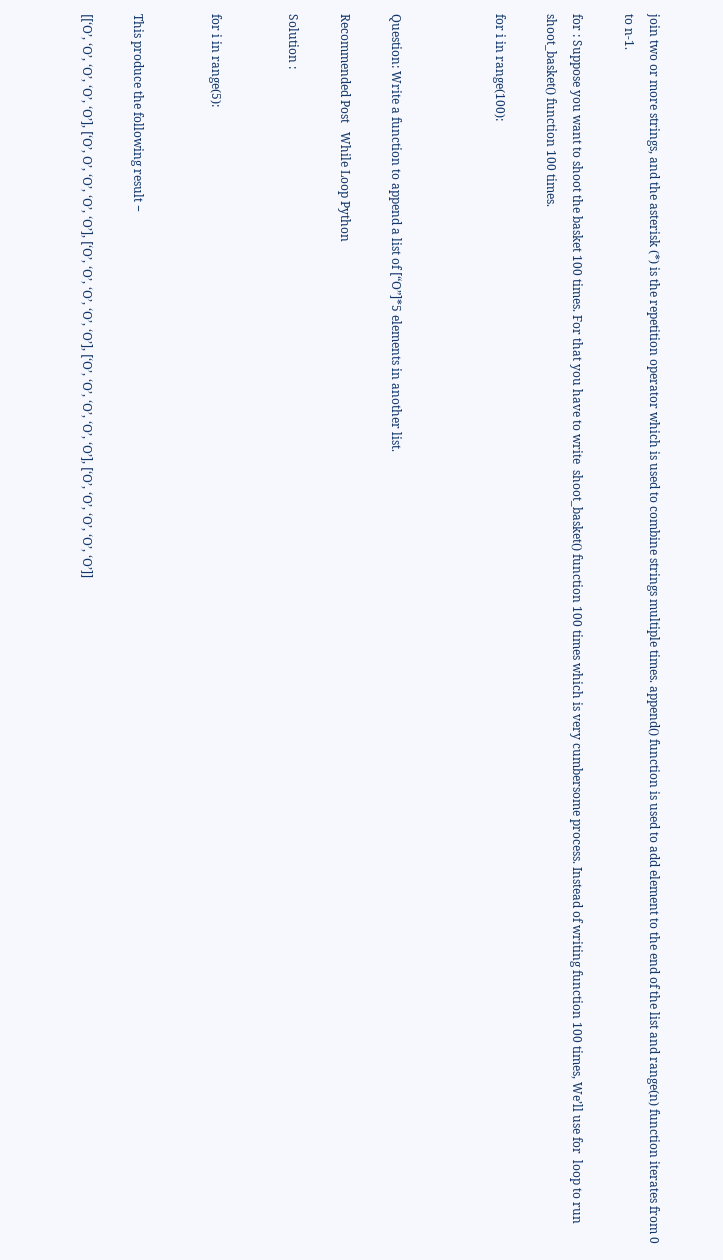join two or more strings, and the asterisk (*) is the repetition operator which is used to combine strings multiple times. append() function is used to add element to the end of the list and range(n) function iterates from 0 to n-1.

for : Suppose you want to shoot the basket 100 times. For that you have to write  shoot_basket() function 100 times which is very cumbersome process. Instead of writing function 100 times, We’ll use for  loop to run shoot_basket() function 100 times.

for i in range(100):



Question: Write a function to append a list of [“O”]*5 elements in another list.

Recommended Post   While Loop Python

Solution :


for i in range(5):


This produce the following result −

[[‘O’, ‘O’, ‘O’, ‘O’, ‘O’], [‘O’, O’, ‘O’, ‘O’, ‘O’], [‘O’, ‘O’, ‘O’, ‘O’, ‘O’], [‘O’, ‘O’, ‘O’, ‘O’, ‘O’], [‘O’, ‘O’, ‘O’, ‘O’, ‘O’]]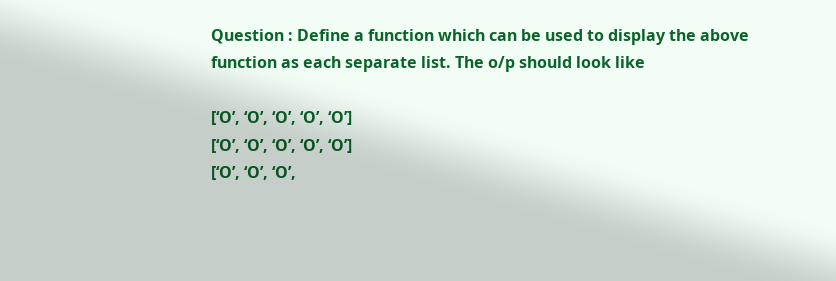Question : Define a function which can be used to display the above function as each separate list. The o/p should look like

[‘O’, ‘O’, ‘O’, ‘O’, ‘O’]
[‘O’, ‘O’, ‘O’, ‘O’, ‘O’]
[‘O’, ‘O’, ‘O’,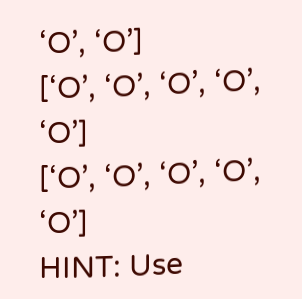‘O’, ‘O’]
[‘O’, ‘O’, ‘O’, ‘O’, ‘O’]
[‘O’, ‘O’, ‘O’, ‘O’, ‘O’]
HINT: Use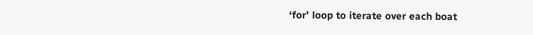‘for’ loop to iterate over each boat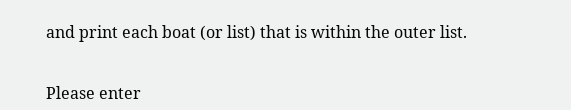and print each boat (or list) that is within the outer list.


Please enter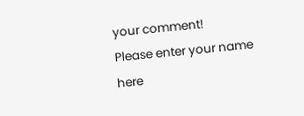your comment!
Please enter your name here